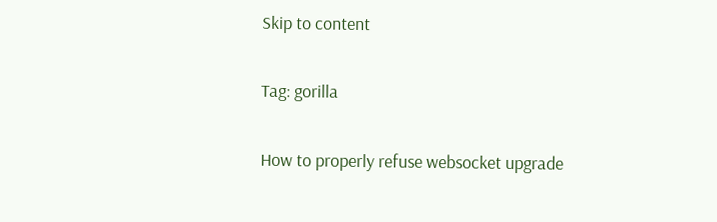Skip to content

Tag: gorilla

How to properly refuse websocket upgrade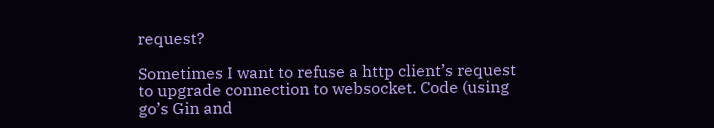request?

Sometimes I want to refuse a http client’s request to upgrade connection to websocket. Code (using go’s Gin and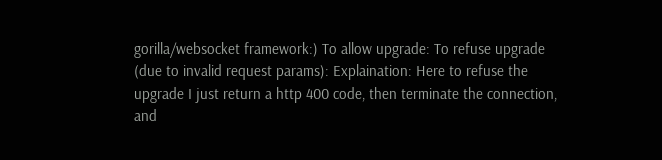gorilla/websocket framework:) To allow upgrade: To refuse upgrade (due to invalid request params): Explaination: Here to refuse the upgrade I just return a http 400 code, then terminate the connection, and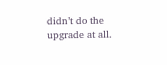didn’t do the upgrade at all.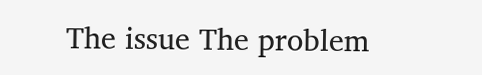The issue The problem